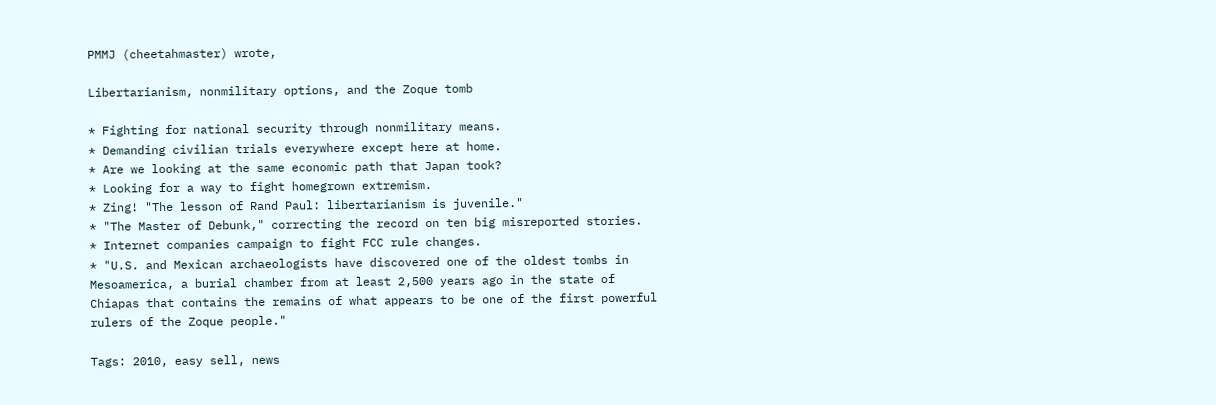PMMJ (cheetahmaster) wrote,

Libertarianism, nonmilitary options, and the Zoque tomb

* Fighting for national security through nonmilitary means.
* Demanding civilian trials everywhere except here at home.
* Are we looking at the same economic path that Japan took?
* Looking for a way to fight homegrown extremism.
* Zing! "The lesson of Rand Paul: libertarianism is juvenile."
* "The Master of Debunk," correcting the record on ten big misreported stories.
* Internet companies campaign to fight FCC rule changes.
* "U.S. and Mexican archaeologists have discovered one of the oldest tombs in Mesoamerica, a burial chamber from at least 2,500 years ago in the state of Chiapas that contains the remains of what appears to be one of the first powerful rulers of the Zoque people."

Tags: 2010, easy sell, news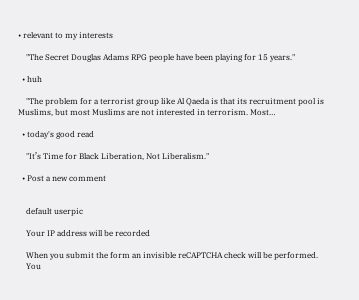• relevant to my interests

    "The Secret Douglas Adams RPG people have been playing for 15 years."

  • huh

    "The problem for a terrorist group like Al Qaeda is that its recruitment pool is Muslims, but most Muslims are not interested in terrorism. Most…

  • today's good read

    "It’s Time for Black Liberation, Not Liberalism."

  • Post a new comment


    default userpic

    Your IP address will be recorded

    When you submit the form an invisible reCAPTCHA check will be performed.
    You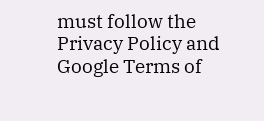must follow the Privacy Policy and Google Terms of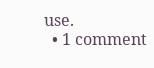use.
  • 1 comment